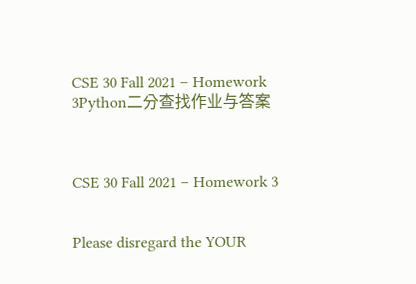CSE 30 Fall 2021 – Homework 3Python二分查找作业与答案



CSE 30 Fall 2021 – Homework 3


Please disregard the YOUR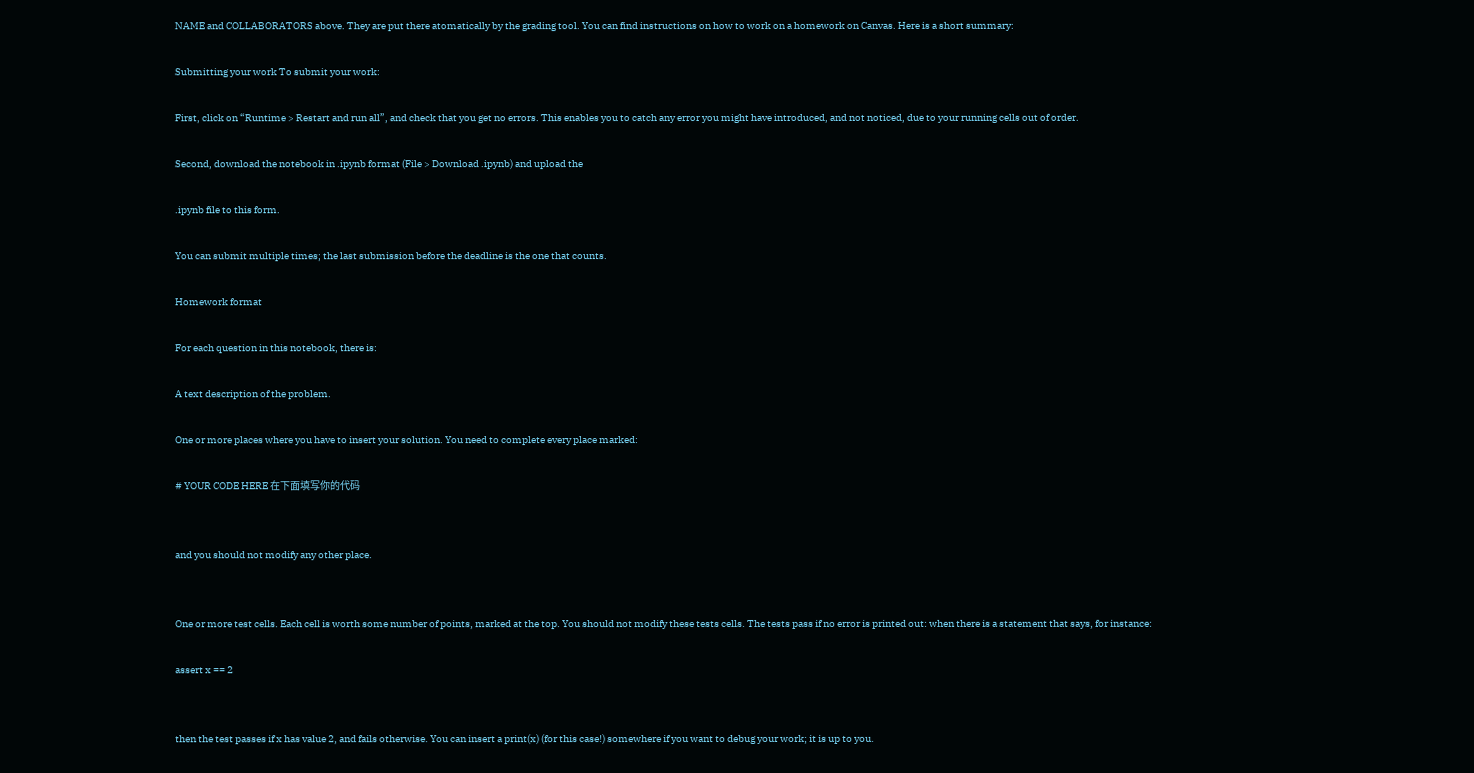NAME and COLLABORATORS above. They are put there atomatically by the grading tool. You can find instructions on how to work on a homework on Canvas. Here is a short summary:

Submitting your work To submit your work:

First, click on “Runtime > Restart and run all”, and check that you get no errors. This enables you to catch any error you might have introduced, and not noticed, due to your running cells out of order.

Second, download the notebook in .ipynb format (File > Download .ipynb) and upload the

.ipynb file to this form.

You can submit multiple times; the last submission before the deadline is the one that counts.

Homework format

For each question in this notebook, there is:

A text description of the problem.

One or more places where you have to insert your solution. You need to complete every place marked:

# YOUR CODE HERE 在下面填写你的代码


and you should not modify any other place.


One or more test cells. Each cell is worth some number of points, marked at the top. You should not modify these tests cells. The tests pass if no error is printed out: when there is a statement that says, for instance:

assert x == 2


then the test passes if x has value 2, and fails otherwise. You can insert a print(x) (for this case!) somewhere if you want to debug your work; it is up to you.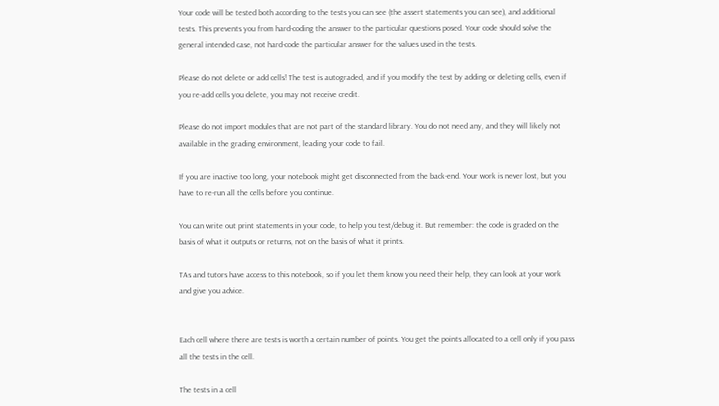Your code will be tested both according to the tests you can see (the assert statements you can see), and additional tests. This prevents you from hard-coding the answer to the particular questions posed. Your code should solve the general intended case, not hard-code the particular answer for the values used in the tests.

Please do not delete or add cells! The test is autograded, and if you modify the test by adding or deleting cells, even if you re-add cells you delete, you may not receive credit.

Please do not import modules that are not part of the standard library. You do not need any, and they will likely not available in the grading environment, leading your code to fail.

If you are inactive too long, your notebook might get disconnected from the back-end. Your work is never lost, but you have to re-run all the cells before you continue.

You can write out print statements in your code, to help you test/debug it. But remember: the code is graded on the basis of what it outputs or returns, not on the basis of what it prints.

TAs and tutors have access to this notebook, so if you let them know you need their help, they can look at your work and give you advice.


Each cell where there are tests is worth a certain number of points. You get the points allocated to a cell only if you pass all the tests in the cell.

The tests in a cell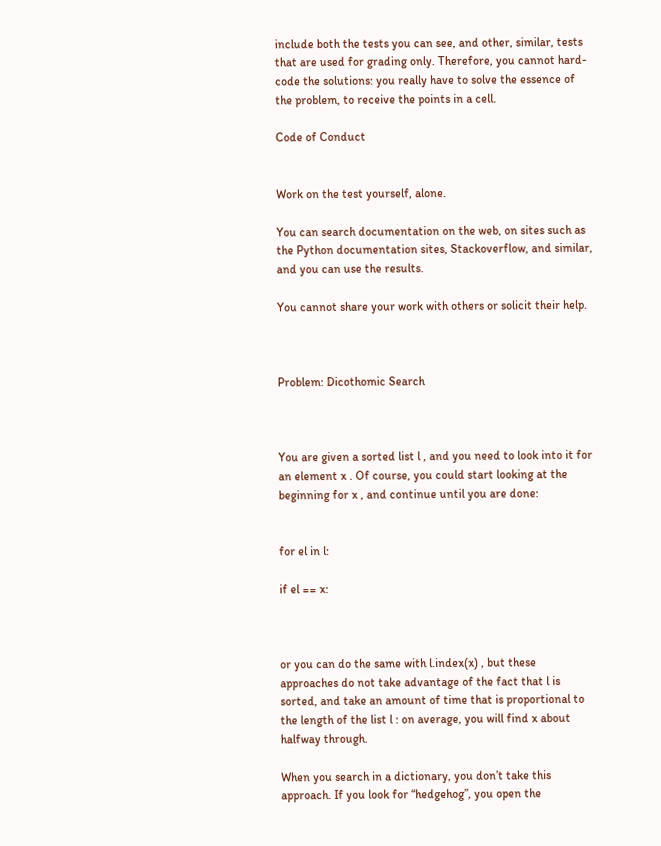include both the tests you can see, and other, similar, tests that are used for grading only. Therefore, you cannot hard-code the solutions: you really have to solve the essence of the problem, to receive the points in a cell.

Code of Conduct


Work on the test yourself, alone.

You can search documentation on the web, on sites such as the Python documentation sites, Stackoverflow, and similar, and you can use the results.

You cannot share your work with others or solicit their help.



Problem: Dicothomic Search



You are given a sorted list l , and you need to look into it for an element x . Of course, you could start looking at the beginning for x , and continue until you are done:


for el in l:

if el == x:



or you can do the same with l.index(x) , but these approaches do not take advantage of the fact that l is sorted, and take an amount of time that is proportional to the length of the list l : on average, you will find x about halfway through.

When you search in a dictionary, you don’t take this approach. If you look for “hedgehog”, you open the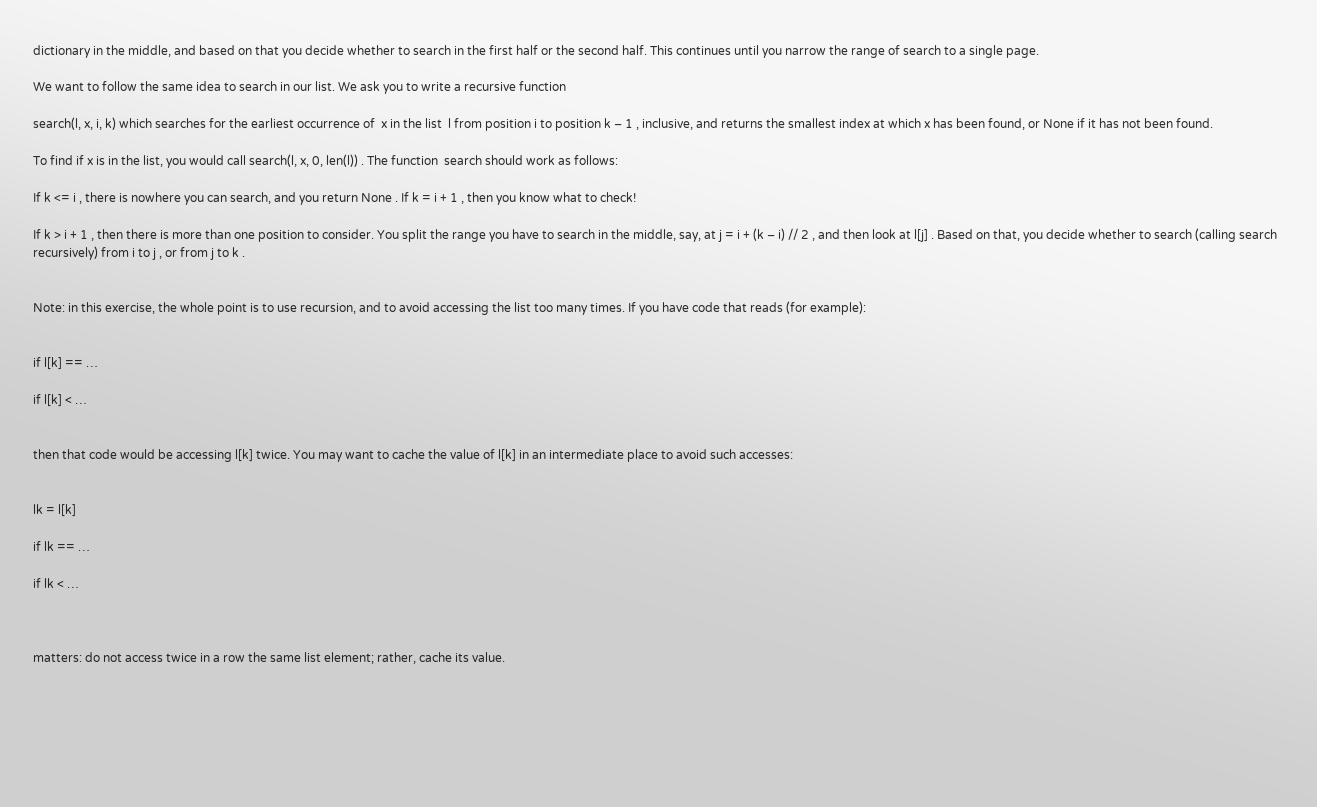dictionary in the middle, and based on that you decide whether to search in the first half or the second half. This continues until you narrow the range of search to a single page.

We want to follow the same idea to search in our list. We ask you to write a recursive function

search(l, x, i, k) which searches for the earliest occurrence of  x in the list  l from position i to position k – 1 , inclusive, and returns the smallest index at which x has been found, or None if it has not been found.

To find if x is in the list, you would call search(l, x, 0, len(l)) . The function  search should work as follows:

If k <= i , there is nowhere you can search, and you return None . If k = i + 1 , then you know what to check!

If k > i + 1 , then there is more than one position to consider. You split the range you have to search in the middle, say, at j = i + (k – i) // 2 , and then look at l[j] . Based on that, you decide whether to search (calling search recursively) from i to j , or from j to k .


Note: in this exercise, the whole point is to use recursion, and to avoid accessing the list too many times. If you have code that reads (for example):


if l[k] == …

if l[k] < …


then that code would be accessing l[k] twice. You may want to cache the value of l[k] in an intermediate place to avoid such accesses:


lk = l[k]

if lk == …

if lk < …



matters: do not access twice in a row the same list element; rather, cache its value.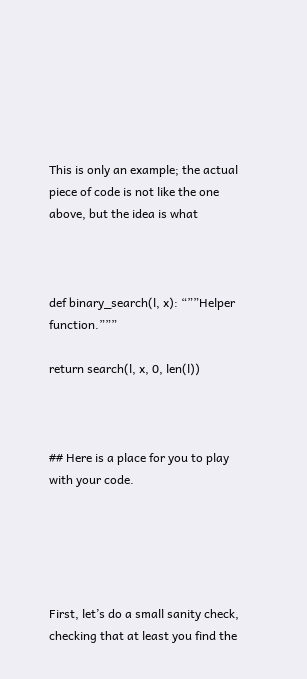This is only an example; the actual piece of code is not like the one above, but the idea is what



def binary_search(l, x): “””Helper function.”””

return search(l, x, 0, len(l))



## Here is a place for you to play with your code.





First, let’s do a small sanity check, checking that at least you find the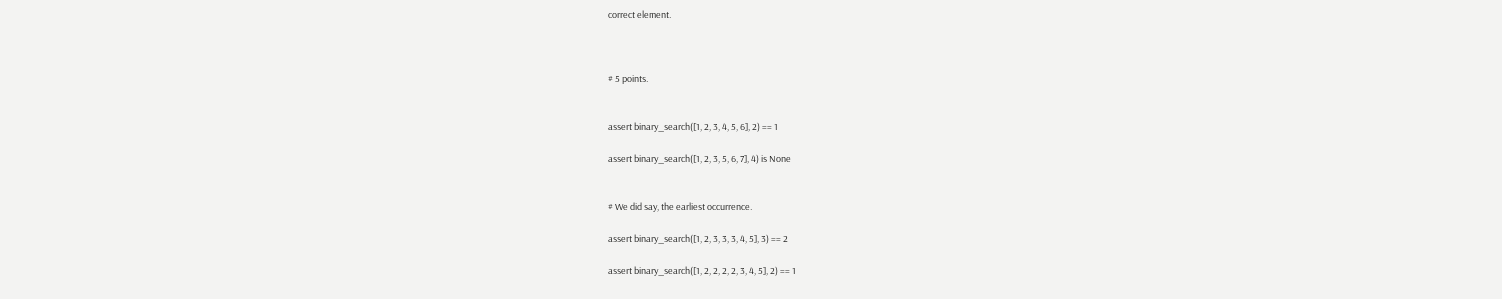correct element.



# 5 points.


assert binary_search([1, 2, 3, 4, 5, 6], 2) == 1

assert binary_search([1, 2, 3, 5, 6, 7], 4) is None


# We did say, the earliest occurrence.

assert binary_search([1, 2, 3, 3, 3, 4, 5], 3) == 2

assert binary_search([1, 2, 2, 2, 2, 3, 4, 5], 2) == 1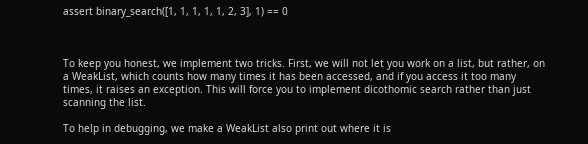assert binary_search([1, 1, 1, 1, 1, 2, 3], 1) == 0



To keep you honest, we implement two tricks. First, we will not let you work on a list, but rather, on a WeakList, which counts how many times it has been accessed, and if you access it too many times, it raises an exception. This will force you to implement dicothomic search rather than just scanning the list.

To help in debugging, we make a WeakList also print out where it is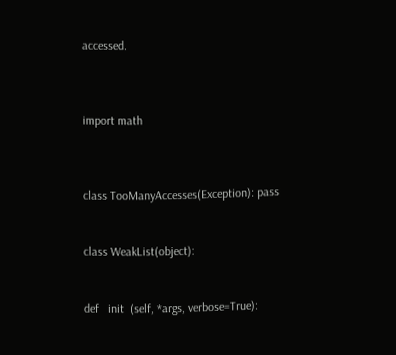accessed.



import math



class TooManyAccesses(Exception): pass


class WeakList(object):


def   init  (self, *args, verbose=True):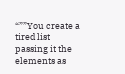“””You create a tired list passing it the elements as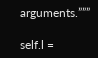arguments.”””

self.l =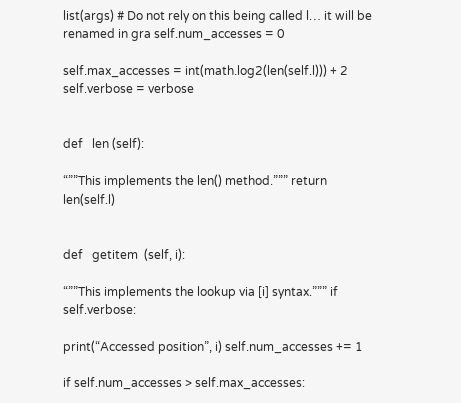list(args) # Do not rely on this being called l… it will be renamed in gra self.num_accesses = 0

self.max_accesses = int(math.log2(len(self.l))) + 2 self.verbose = verbose


def   len (self):

“””This implements the len() method.””” return len(self.l)


def   getitem  (self, i):

“””This implements the lookup via [i] syntax.””” if self.verbose:

print(“Accessed position”, i) self.num_accesses += 1

if self.num_accesses > self.max_accesses: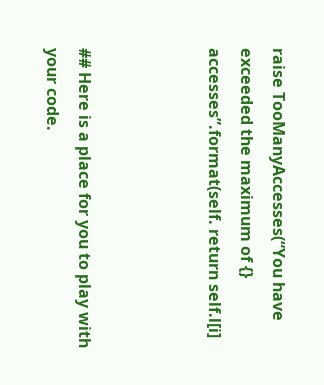raise TooManyAccesses(“You have exceeded the maximum of {} accesses”.format(self. return self.l[i]



## Here is a place for you to play with your code.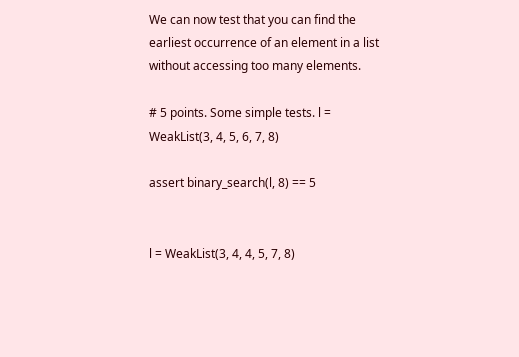We can now test that you can find the earliest occurrence of an element in a list without accessing too many elements.

# 5 points. Some simple tests. l = WeakList(3, 4, 5, 6, 7, 8)

assert binary_search(l, 8) == 5


l = WeakList(3, 4, 4, 5, 7, 8)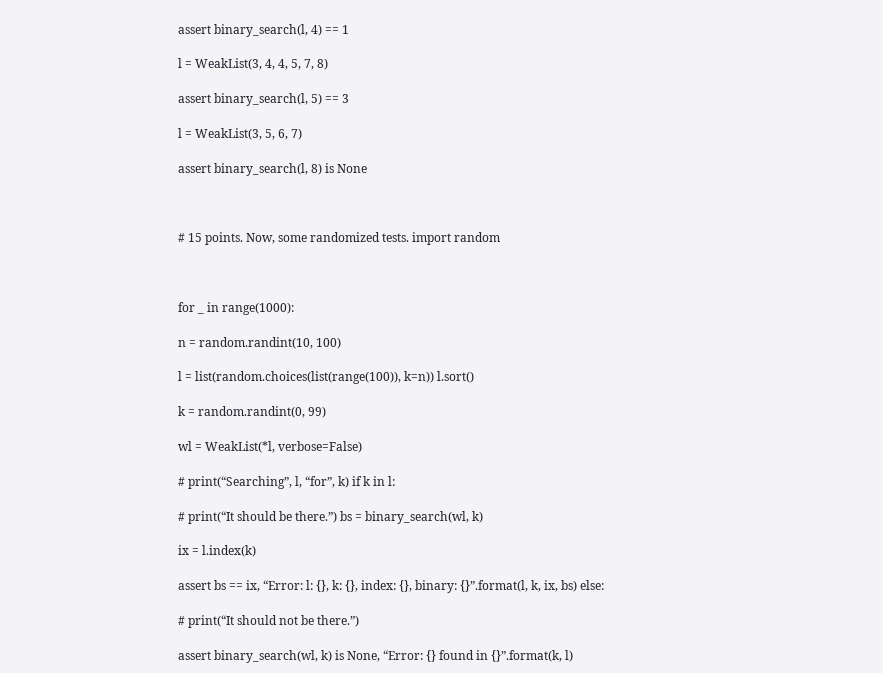assert binary_search(l, 4) == 1

l = WeakList(3, 4, 4, 5, 7, 8)

assert binary_search(l, 5) == 3

l = WeakList(3, 5, 6, 7)

assert binary_search(l, 8) is None



# 15 points. Now, some randomized tests. import random



for _ in range(1000):

n = random.randint(10, 100)

l = list(random.choices(list(range(100)), k=n)) l.sort()

k = random.randint(0, 99)

wl = WeakList(*l, verbose=False)

# print(“Searching”, l, “for”, k) if k in l:

# print(“It should be there.”) bs = binary_search(wl, k)

ix = l.index(k)

assert bs == ix, “Error: l: {}, k: {}, index: {}, binary: {}”.format(l, k, ix, bs) else:

# print(“It should not be there.”)

assert binary_search(wl, k) is None, “Error: {} found in {}”.format(k, l)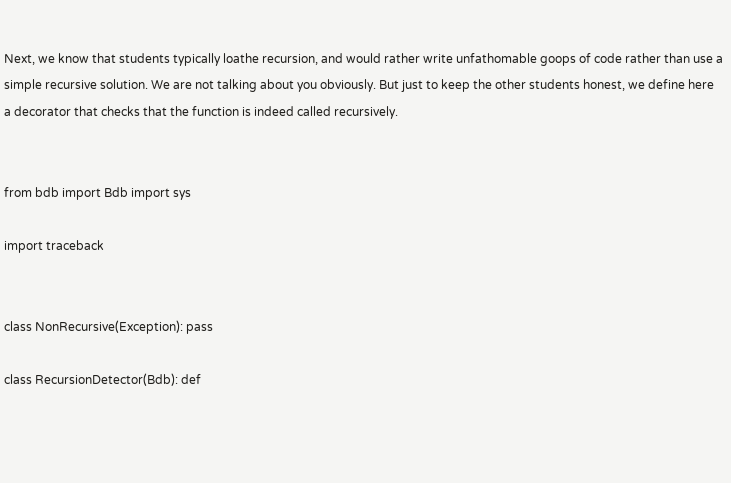Next, we know that students typically loathe recursion, and would rather write unfathomable goops of code rather than use a simple recursive solution. We are not talking about you obviously. But just to keep the other students honest, we define here a decorator that checks that the function is indeed called recursively.


from bdb import Bdb import sys

import traceback


class NonRecursive(Exception): pass

class RecursionDetector(Bdb): def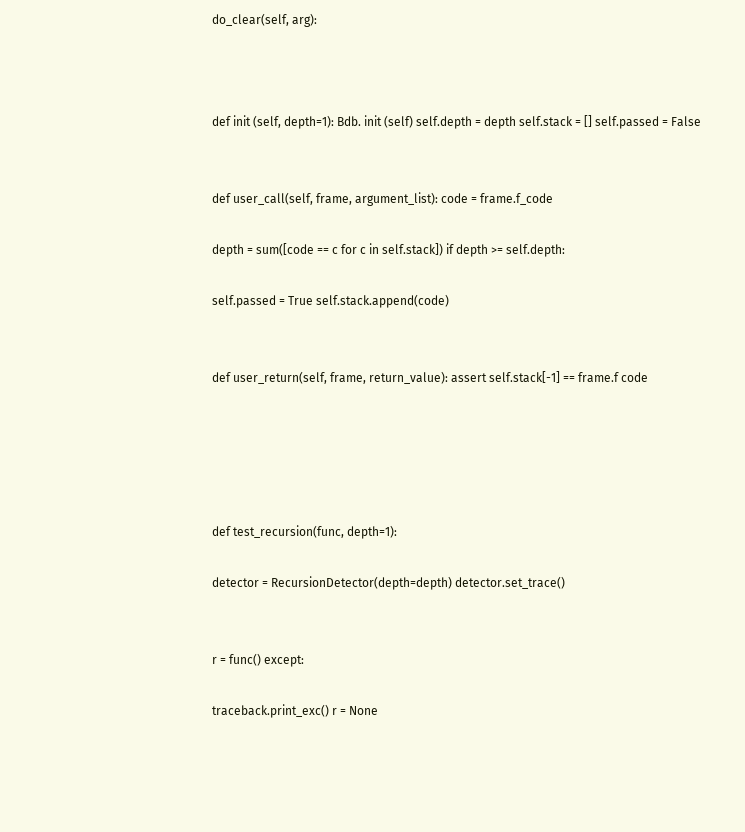do_clear(self, arg):



def init (self, depth=1): Bdb. init (self) self.depth = depth self.stack = [] self.passed = False


def user_call(self, frame, argument_list): code = frame.f_code

depth = sum([code == c for c in self.stack]) if depth >= self.depth:

self.passed = True self.stack.append(code)


def user_return(self, frame, return_value): assert self.stack[-1] == frame.f code





def test_recursion(func, depth=1):

detector = RecursionDetector(depth=depth) detector.set_trace()


r = func() except:

traceback.print_exc() r = None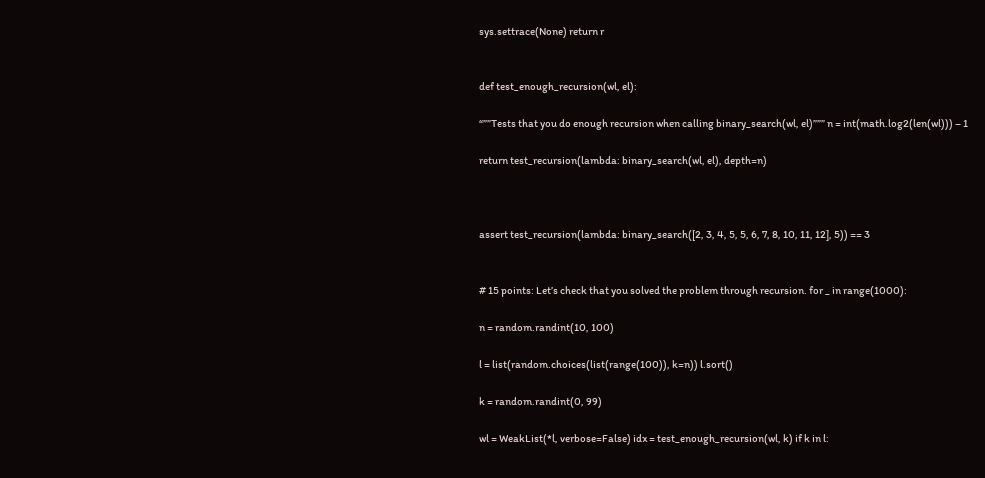sys.settrace(None) return r


def test_enough_recursion(wl, el):

“””Tests that you do enough recursion when calling binary_search(wl, el)””” n = int(math.log2(len(wl))) – 1

return test_recursion(lambda: binary_search(wl, el), depth=n)



assert test_recursion(lambda: binary_search([2, 3, 4, 5, 5, 6, 7, 8, 10, 11, 12], 5)) == 3


# 15 points: Let’s check that you solved the problem through recursion. for _ in range(1000):

n = random.randint(10, 100)

l = list(random.choices(list(range(100)), k=n)) l.sort()

k = random.randint(0, 99)

wl = WeakList(*l, verbose=False) idx = test_enough_recursion(wl, k) if k in l: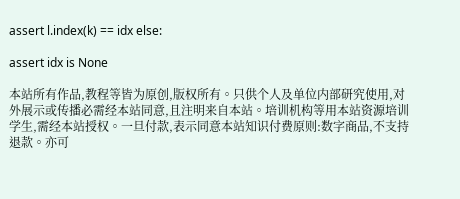assert l.index(k) == idx else:

assert idx is None

本站所有作品,教程等皆为原创,版权所有。只供个人及单位内部研究使用,对外展示或传播必需经本站同意,且注明来自本站。培训机构等用本站资源培训学生,需经本站授权。一旦付款,表示同意本站知识付费原则:数字商品,不支持退款。亦可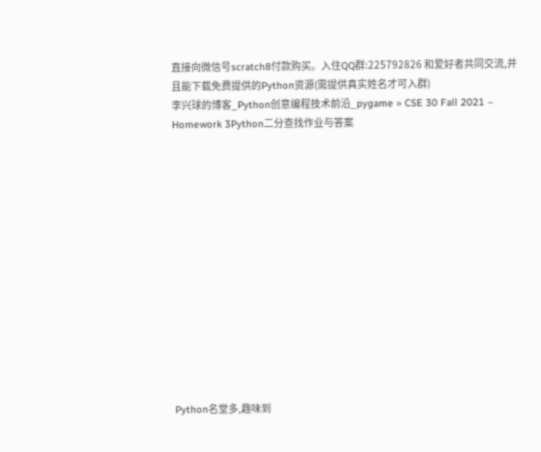直接向微信号scratch8付款购买。入住QQ群:225792826 和爱好者共同交流,并且能下载免费提供的Python资源(需提供真实姓名才可入群)
李兴球的博客_Python创意编程技术前沿_pygame » CSE 30 Fall 2021 – Homework 3Python二分查找作业与答案














Python名堂多,趣味到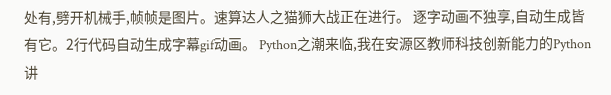处有,劈开机械手,帧帧是图片。速算达人之猫狮大战正在进行。 逐字动画不独享,自动生成皆有它。2行代码自动生成字幕gif动画。 Python之潮来临,我在安源区教师科技创新能力的Python讲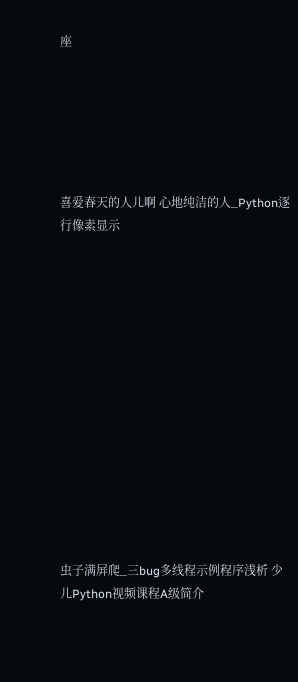座






喜爱春天的人儿啊 心地纯洁的人_Python逐行像素显示














虫子满屏爬_三bug多线程示例程序浅析 少儿Python视频课程A级简介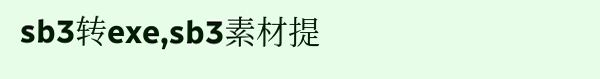sb3转exe,sb3素材提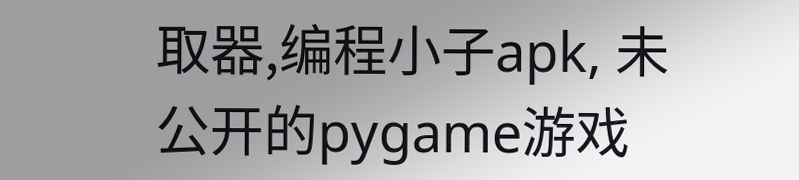取器,编程小子apk, 未公开的pygame游戏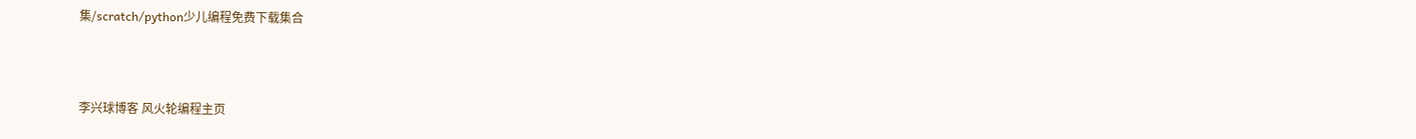集/scratch/python少儿编程免费下载集合



李兴球博客 风火轮编程主页